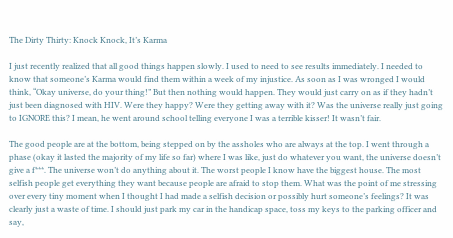The Dirty Thirty: Knock Knock, It’s Karma

I just recently realized that all good things happen slowly. I used to need to see results immediately. I needed to know that someone’s Karma would find them within a week of my injustice. As soon as I was wronged I would think, “Okay universe, do your thing!” But then nothing would happen. They would just carry on as if they hadn’t just been diagnosed with HIV. Were they happy? Were they getting away with it? Was the universe really just going to IGNORE this? I mean, he went around school telling everyone I was a terrible kisser! It wasn’t fair.

The good people are at the bottom, being stepped on by the assholes who are always at the top. I went through a phase (okay it lasted the majority of my life so far) where I was like, just do whatever you want, the universe doesn’t give a f***. The universe won’t do anything about it. The worst people I know have the biggest house. The most selfish people get everything they want because people are afraid to stop them. What was the point of me stressing over every tiny moment when I thought I had made a selfish decision or possibly hurt someone’s feelings? It was clearly just a waste of time. I should just park my car in the handicap space, toss my keys to the parking officer and say,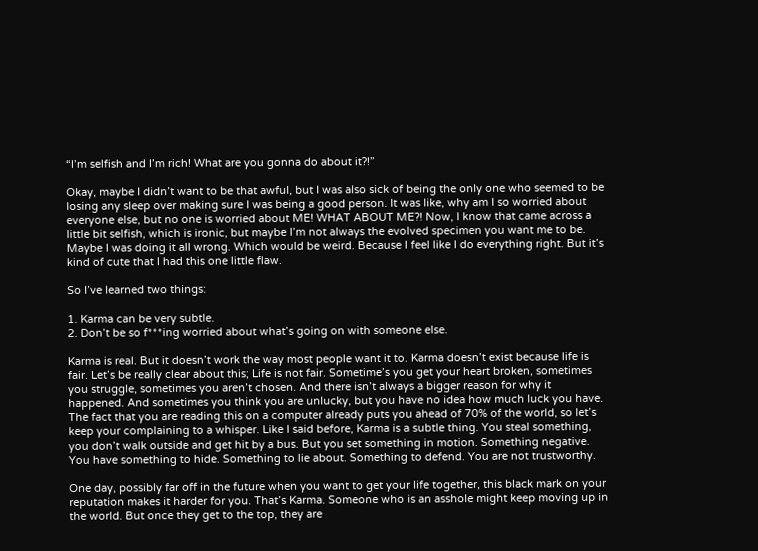“I’m selfish and I’m rich! What are you gonna do about it?!”

Okay, maybe I didn’t want to be that awful, but I was also sick of being the only one who seemed to be losing any sleep over making sure I was being a good person. It was like, why am I so worried about everyone else, but no one is worried about ME! WHAT ABOUT ME?! Now, I know that came across a little bit selfish, which is ironic, but maybe I’m not always the evolved specimen you want me to be. Maybe I was doing it all wrong. Which would be weird. Because I feel like I do everything right. But it’s kind of cute that I had this one little flaw.

So I’ve learned two things:

1. Karma can be very subtle.
2. Don’t be so f***ing worried about what’s going on with someone else.

Karma is real. But it doesn’t work the way most people want it to. Karma doesn’t exist because life is fair. Let’s be really clear about this; Life is not fair. Sometime’s you get your heart broken, sometimes you struggle, sometimes you aren’t chosen. And there isn’t always a bigger reason for why it happened. And sometimes you think you are unlucky, but you have no idea how much luck you have. The fact that you are reading this on a computer already puts you ahead of 70% of the world, so let’s keep your complaining to a whisper. Like I said before, Karma is a subtle thing. You steal something, you don’t walk outside and get hit by a bus. But you set something in motion. Something negative. You have something to hide. Something to lie about. Something to defend. You are not trustworthy.

One day, possibly far off in the future when you want to get your life together, this black mark on your reputation makes it harder for you. That’s Karma. Someone who is an asshole might keep moving up in the world. But once they get to the top, they are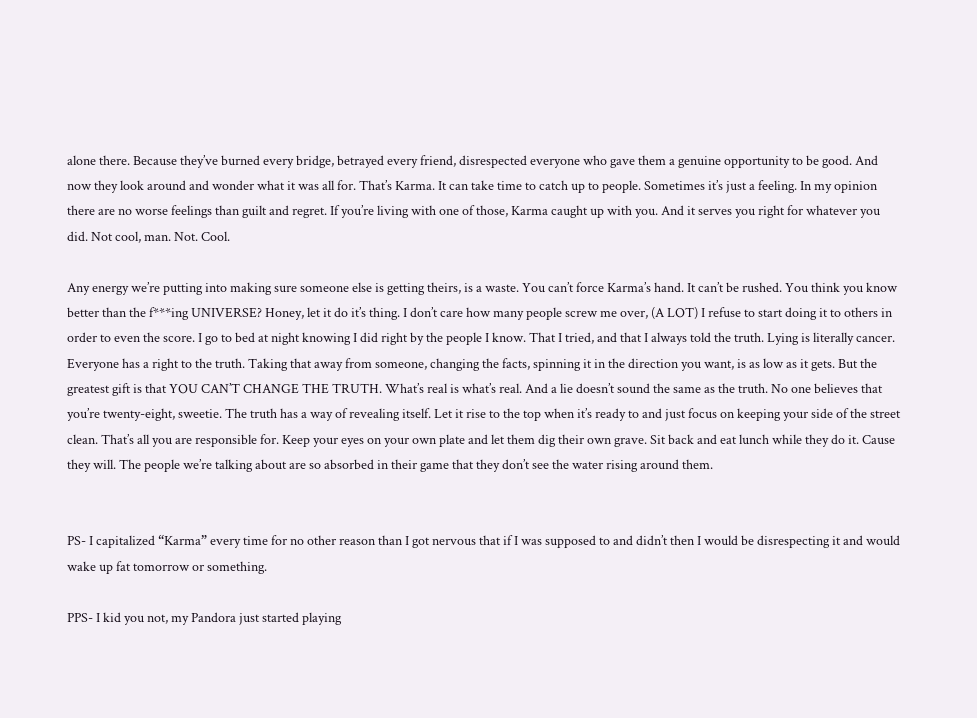alone there. Because they’ve burned every bridge, betrayed every friend, disrespected everyone who gave them a genuine opportunity to be good. And now they look around and wonder what it was all for. That’s Karma. It can take time to catch up to people. Sometimes it’s just a feeling. In my opinion there are no worse feelings than guilt and regret. If you’re living with one of those, Karma caught up with you. And it serves you right for whatever you did. Not cool, man. Not. Cool.

Any energy we’re putting into making sure someone else is getting theirs, is a waste. You can’t force Karma’s hand. It can’t be rushed. You think you know better than the f***ing UNIVERSE? Honey, let it do it’s thing. I don’t care how many people screw me over, (A LOT) I refuse to start doing it to others in order to even the score. I go to bed at night knowing I did right by the people I know. That I tried, and that I always told the truth. Lying is literally cancer. Everyone has a right to the truth. Taking that away from someone, changing the facts, spinning it in the direction you want, is as low as it gets. But the greatest gift is that YOU CAN’T CHANGE THE TRUTH. What’s real is what’s real. And a lie doesn’t sound the same as the truth. No one believes that you’re twenty-eight, sweetie. The truth has a way of revealing itself. Let it rise to the top when it’s ready to and just focus on keeping your side of the street clean. That’s all you are responsible for. Keep your eyes on your own plate and let them dig their own grave. Sit back and eat lunch while they do it. Cause they will. The people we’re talking about are so absorbed in their game that they don’t see the water rising around them.


PS- I capitalized “Karma” every time for no other reason than I got nervous that if I was supposed to and didn’t then I would be disrespecting it and would wake up fat tomorrow or something.

PPS- I kid you not, my Pandora just started playing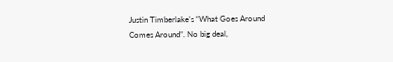Justin Timberlake’s “What Goes Around Comes Around”. No big deal,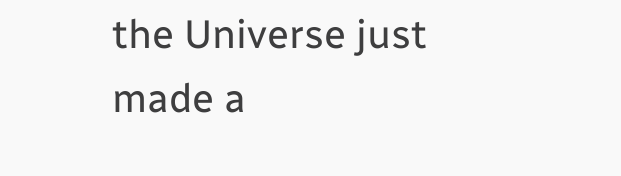the Universe just made a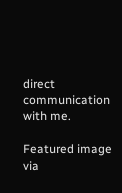direct communication with me.

Featured image via